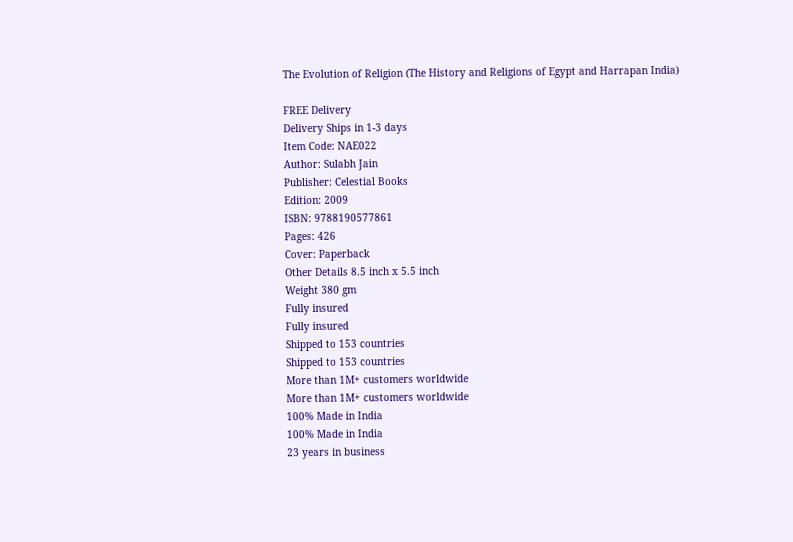The Evolution of Religion (The History and Religions of Egypt and Harrapan India)

FREE Delivery
Delivery Ships in 1-3 days
Item Code: NAE022
Author: Sulabh Jain
Publisher: Celestial Books
Edition: 2009
ISBN: 9788190577861
Pages: 426
Cover: Paperback
Other Details 8.5 inch x 5.5 inch
Weight 380 gm
Fully insured
Fully insured
Shipped to 153 countries
Shipped to 153 countries
More than 1M+ customers worldwide
More than 1M+ customers worldwide
100% Made in India
100% Made in India
23 years in business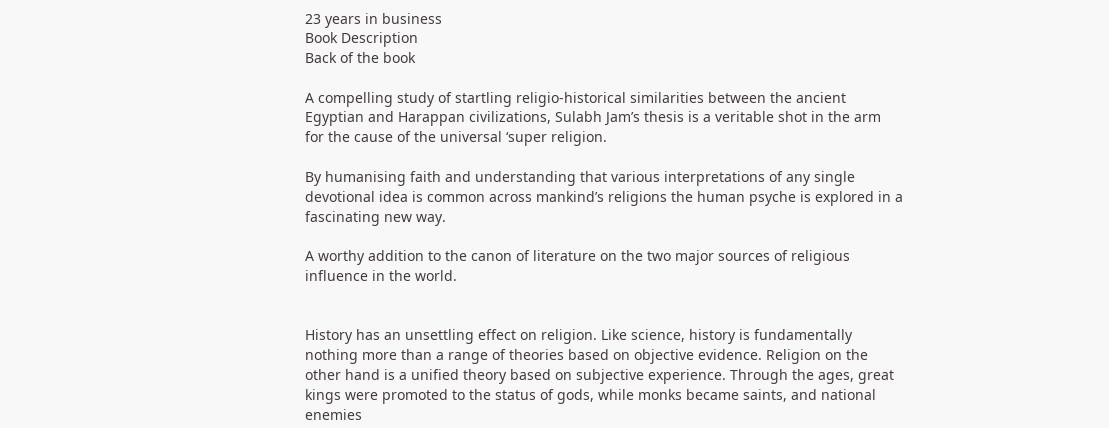23 years in business
Book Description
Back of the book

A compelling study of startling religio-historical similarities between the ancient Egyptian and Harappan civilizations, Sulabh Jam’s thesis is a veritable shot in the arm for the cause of the universal ‘super religion.

By humanising faith and understanding that various interpretations of any single devotional idea is common across mankind’s religions the human psyche is explored in a fascinating new way.

A worthy addition to the canon of literature on the two major sources of religious influence in the world.


History has an unsettling effect on religion. Like science, history is fundamentally nothing more than a range of theories based on objective evidence. Religion on the other hand is a unified theory based on subjective experience. Through the ages, great kings were promoted to the status of gods, while monks became saints, and national enemies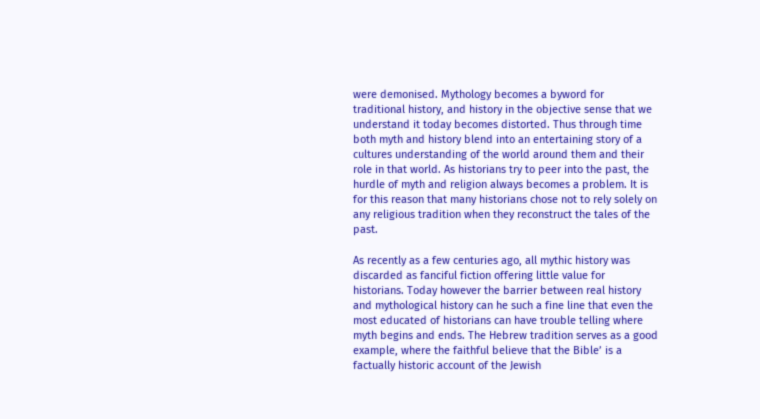were demonised. Mythology becomes a byword for traditional history, and history in the objective sense that we understand it today becomes distorted. Thus through time both myth and history blend into an entertaining story of a cultures understanding of the world around them and their role in that world. As historians try to peer into the past, the hurdle of myth and religion always becomes a problem. It is for this reason that many historians chose not to rely solely on any religious tradition when they reconstruct the tales of the past.

As recently as a few centuries ago, all mythic history was discarded as fanciful fiction offering little value for historians. Today however the barrier between real history and mythological history can he such a fine line that even the most educated of historians can have trouble telling where myth begins and ends. The Hebrew tradition serves as a good example, where the faithful believe that the Bible’ is a factually historic account of the Jewish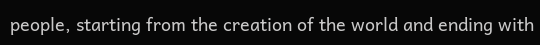people, starting from the creation of the world and ending with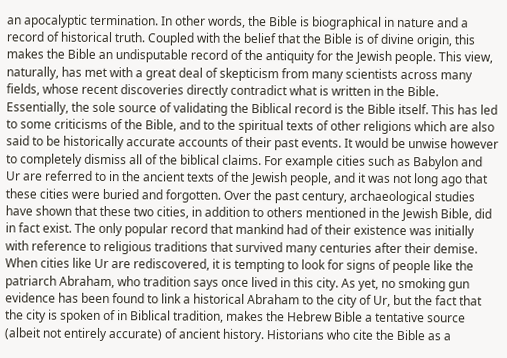an apocalyptic termination. In other words, the Bible is biographical in nature and a record of historical truth. Coupled with the belief that the Bible is of divine origin, this makes the Bible an undisputable record of the antiquity for the Jewish people. This view, naturally, has met with a great deal of skepticism from many scientists across many fields, whose recent discoveries directly contradict what is written in the Bible. Essentially, the sole source of validating the Biblical record is the Bible itself. This has led to some criticisms of the Bible, and to the spiritual texts of other religions which are also said to be historically accurate accounts of their past events. It would be unwise however to completely dismiss all of the biblical claims. For example cities such as Babylon and Ur are referred to in the ancient texts of the Jewish people, and it was not long ago that these cities were buried and forgotten. Over the past century, archaeological studies have shown that these two cities, in addition to others mentioned in the Jewish Bible, did in fact exist. The only popular record that mankind had of their existence was initially with reference to religious traditions that survived many centuries after their demise. When cities like Ur are rediscovered, it is tempting to look for signs of people like the patriarch Abraham, who tradition says once lived in this city. As yet, no smoking gun evidence has been found to link a historical Abraham to the city of Ur, but the fact that the city is spoken of in Biblical tradition, makes the Hebrew Bible a tentative source (albeit not entirely accurate) of ancient history. Historians who cite the Bible as a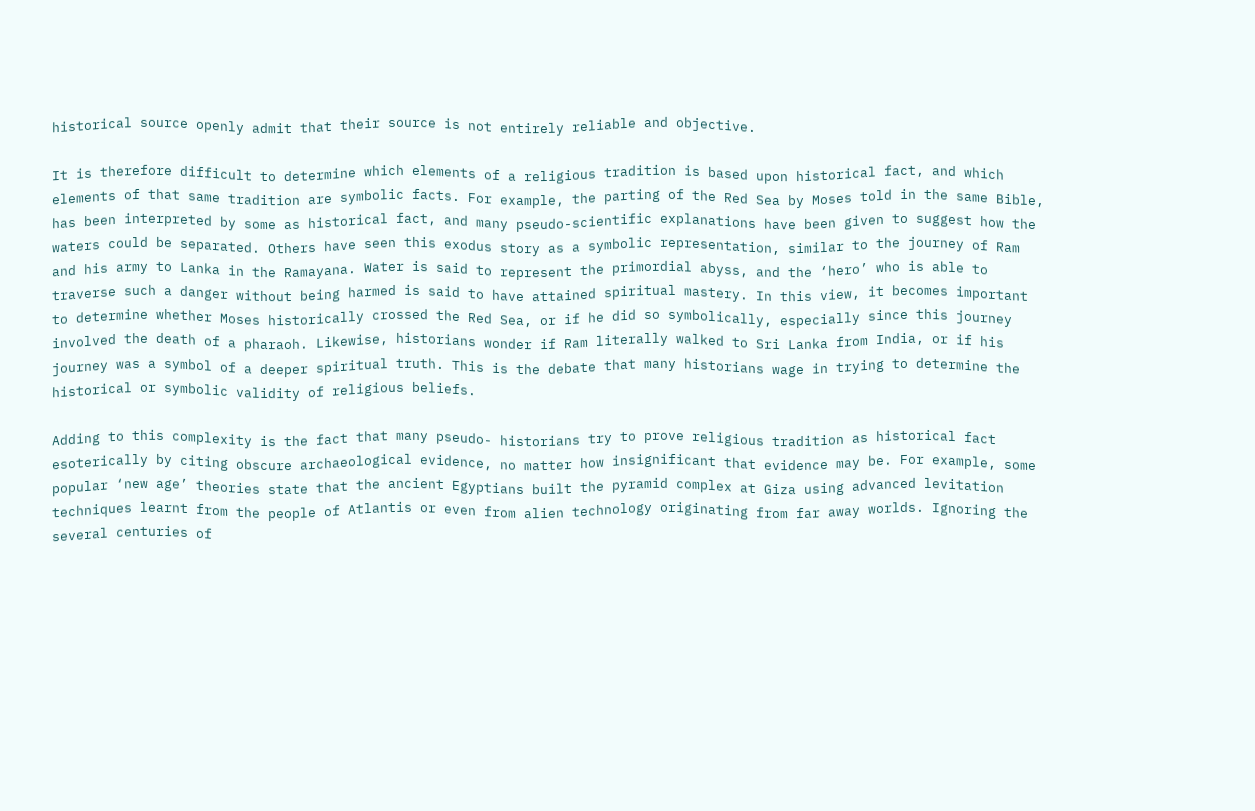historical source openly admit that their source is not entirely reliable and objective.

It is therefore difficult to determine which elements of a religious tradition is based upon historical fact, and which elements of that same tradition are symbolic facts. For example, the parting of the Red Sea by Moses told in the same Bible, has been interpreted by some as historical fact, and many pseudo-scientific explanations have been given to suggest how the waters could be separated. Others have seen this exodus story as a symbolic representation, similar to the journey of Ram and his army to Lanka in the Ramayana. Water is said to represent the primordial abyss, and the ‘hero’ who is able to traverse such a danger without being harmed is said to have attained spiritual mastery. In this view, it becomes important to determine whether Moses historically crossed the Red Sea, or if he did so symbolically, especially since this journey involved the death of a pharaoh. Likewise, historians wonder if Ram literally walked to Sri Lanka from India, or if his journey was a symbol of a deeper spiritual truth. This is the debate that many historians wage in trying to determine the historical or symbolic validity of religious beliefs.

Adding to this complexity is the fact that many pseudo- historians try to prove religious tradition as historical fact esoterically by citing obscure archaeological evidence, no matter how insignificant that evidence may be. For example, some popular ‘new age’ theories state that the ancient Egyptians built the pyramid complex at Giza using advanced levitation techniques learnt from the people of Atlantis or even from alien technology originating from far away worlds. Ignoring the several centuries of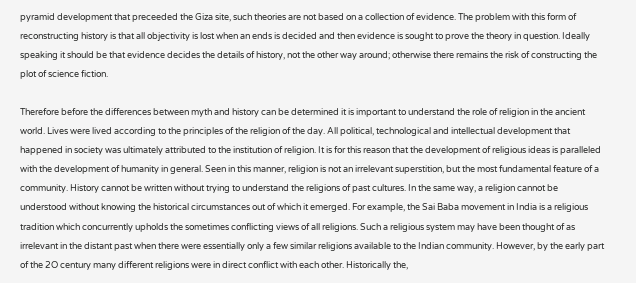pyramid development that preceeded the Giza site, such theories are not based on a collection of evidence. The problem with this form of reconstructing history is that all objectivity is lost when an ends is decided and then evidence is sought to prove the theory in question. Ideally speaking it should be that evidence decides the details of history, not the other way around; otherwise there remains the risk of constructing the plot of science fiction.

Therefore before the differences between myth and history can be determined it is important to understand the role of religion in the ancient world. Lives were lived according to the principles of the religion of the day. All political, technological and intellectual development that happened in society was ultimately attributed to the institution of religion. It is for this reason that the development of religious ideas is paralleled with the development of humanity in general. Seen in this manner, religion is not an irrelevant superstition, but the most fundamental feature of a community. History cannot be written without trying to understand the religions of past cultures. In the same way, a religion cannot be understood without knowing the historical circumstances out of which it emerged. For example, the Sai Baba movement in India is a religious tradition which concurrently upholds the sometimes conflicting views of all religions. Such a religious system may have been thought of as irrelevant in the distant past when there were essentially only a few similar religions available to the Indian community. However, by the early part of the 2O century many different religions were in direct conflict with each other. Historically the,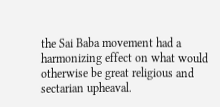the Sai Baba movement had a harmonizing effect on what would otherwise be great religious and sectarian upheaval.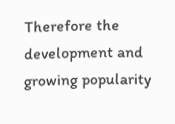Therefore the development and growing popularity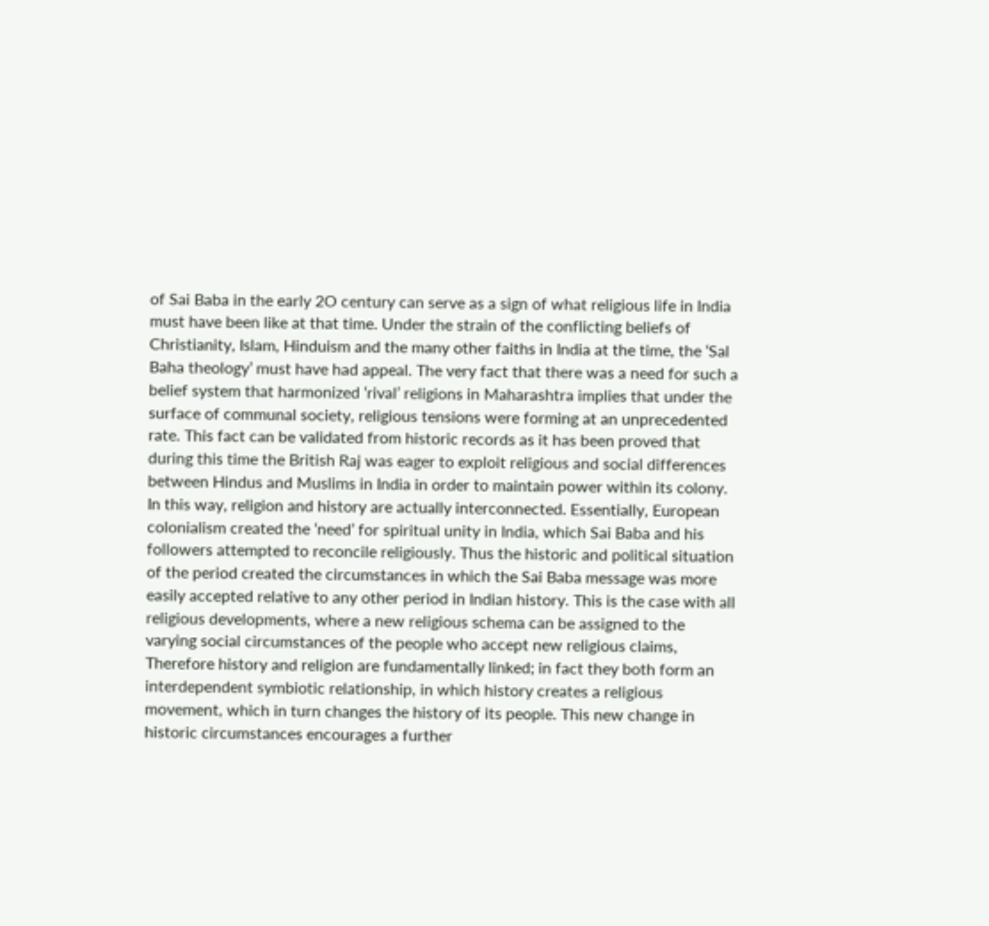of Sai Baba in the early 2O century can serve as a sign of what religious life in India must have been like at that time. Under the strain of the conflicting beliefs of Christianity, Islam, Hinduism and the many other faiths in India at the time, the ‘Sal Baha theology’ must have had appeal. The very fact that there was a need for such a belief system that harmonized ‘rival’ religions in Maharashtra implies that under the surface of communal society, religious tensions were forming at an unprecedented rate. This fact can be validated from historic records as it has been proved that during this time the British Raj was eager to exploit religious and social differences between Hindus and Muslims in India in order to maintain power within its colony. In this way, religion and history are actually interconnected. Essentially, European colonialism created the ‘need’ for spiritual unity in India, which Sai Baba and his followers attempted to reconcile religiously. Thus the historic and political situation of the period created the circumstances in which the Sai Baba message was more easily accepted relative to any other period in Indian history. This is the case with all religious developments, where a new religious schema can be assigned to the varying social circumstances of the people who accept new religious claims, Therefore history and religion are fundamentally linked; in fact they both form an interdependent symbiotic relationship, in which history creates a religious movement, which in turn changes the history of its people. This new change in historic circumstances encourages a further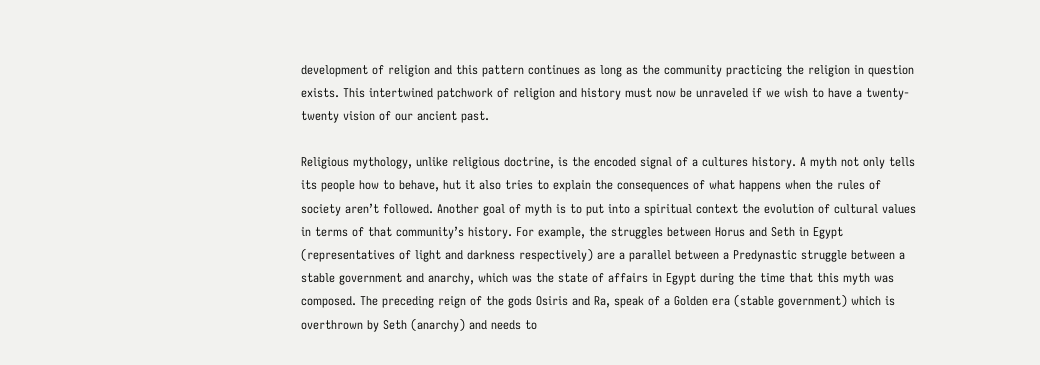development of religion and this pattern continues as long as the community practicing the religion in question exists. This intertwined patchwork of religion and history must now be unraveled if we wish to have a twenty-twenty vision of our ancient past.

Religious mythology, unlike religious doctrine, is the encoded signal of a cultures history. A myth not only tells its people how to behave, hut it also tries to explain the consequences of what happens when the rules of society aren’t followed. Another goal of myth is to put into a spiritual context the evolution of cultural values in terms of that community’s history. For example, the struggles between Horus and Seth in Egypt (representatives of light and darkness respectively) are a parallel between a Predynastic struggle between a stable government and anarchy, which was the state of affairs in Egypt during the time that this myth was composed. The preceding reign of the gods Osiris and Ra, speak of a Golden era (stable government) which is overthrown by Seth (anarchy) and needs to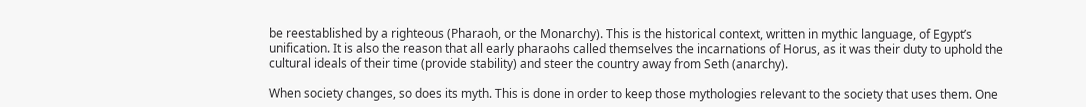be reestablished by a righteous (Pharaoh, or the Monarchy). This is the historical context, written in mythic language, of Egypt’s unification. It is also the reason that all early pharaohs called themselves the incarnations of Horus, as it was their duty to uphold the cultural ideals of their time (provide stability) and steer the country away from Seth (anarchy).

When society changes, so does its myth. This is done in order to keep those mythologies relevant to the society that uses them. One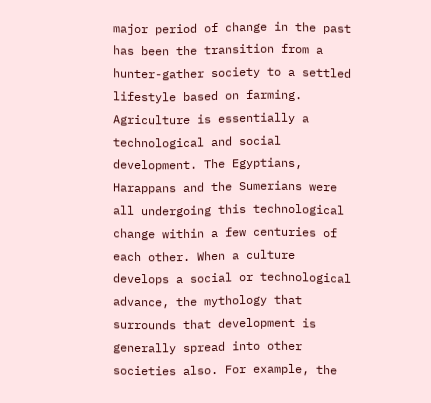major period of change in the past has been the transition from a hunter-gather society to a settled lifestyle based on farming. Agriculture is essentially a technological and social development. The Egyptians, Harappans and the Sumerians were all undergoing this technological change within a few centuries of each other. When a culture develops a social or technological advance, the mythology that surrounds that development is generally spread into other societies also. For example, the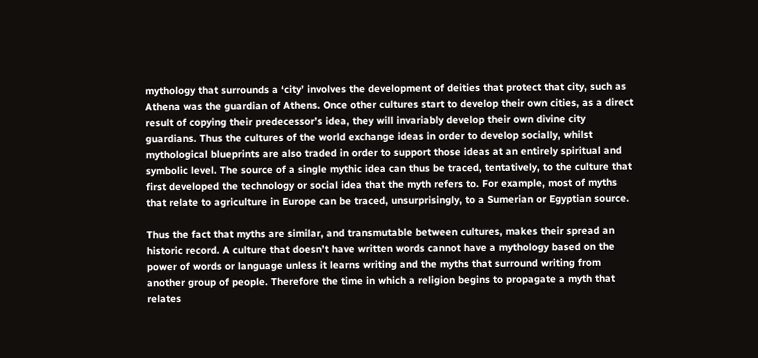mythology that surrounds a ‘city’ involves the development of deities that protect that city, such as Athena was the guardian of Athens. Once other cultures start to develop their own cities, as a direct result of copying their predecessor’s idea, they will invariably develop their own divine city guardians. Thus the cultures of the world exchange ideas in order to develop socially, whilst mythological blueprints are also traded in order to support those ideas at an entirely spiritual and symbolic level. The source of a single mythic idea can thus be traced, tentatively, to the culture that first developed the technology or social idea that the myth refers to. For example, most of myths that relate to agriculture in Europe can be traced, unsurprisingly, to a Sumerian or Egyptian source.

Thus the fact that myths are similar, and transmutable between cultures, makes their spread an historic record. A culture that doesn’t have written words cannot have a mythology based on the power of words or language unless it learns writing and the myths that surround writing from another group of people. Therefore the time in which a religion begins to propagate a myth that relates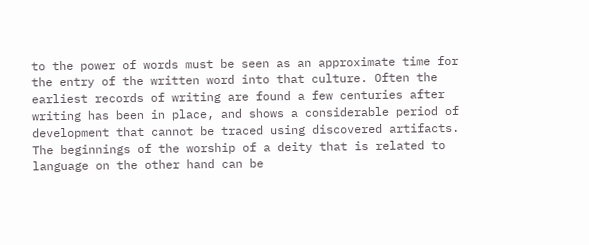to the power of words must be seen as an approximate time for the entry of the written word into that culture. Often the earliest records of writing are found a few centuries after writing has been in place, and shows a considerable period of development that cannot be traced using discovered artifacts. The beginnings of the worship of a deity that is related to language on the other hand can be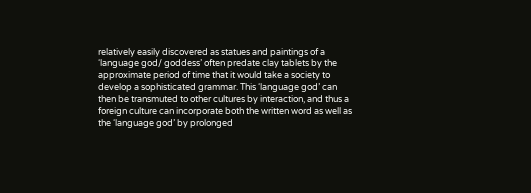relatively easily discovered as statues and paintings of a ‘language god/ goddess’ often predate clay tablets by the approximate period of time that it would take a society to develop a sophisticated grammar. This ‘language god’ can then be transmuted to other cultures by interaction, and thus a foreign culture can incorporate both the written word as well as the ‘language god’ by prolonged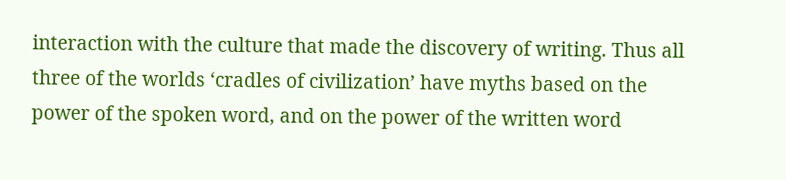interaction with the culture that made the discovery of writing. Thus all three of the worlds ‘cradles of civilization’ have myths based on the power of the spoken word, and on the power of the written word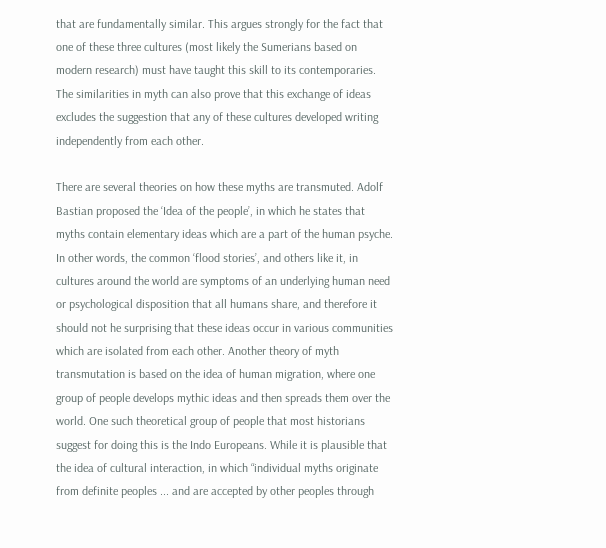that are fundamentally similar. This argues strongly for the fact that one of these three cultures (most likely the Sumerians based on modern research) must have taught this skill to its contemporaries. The similarities in myth can also prove that this exchange of ideas excludes the suggestion that any of these cultures developed writing independently from each other.

There are several theories on how these myths are transmuted. Adolf Bastian proposed the ‘Idea of the people’, in which he states that myths contain elementary ideas which are a part of the human psyche. In other words, the common ‘flood stories’, and others like it, in cultures around the world are symptoms of an underlying human need or psychological disposition that all humans share, and therefore it should not he surprising that these ideas occur in various communities which are isolated from each other. Another theory of myth transmutation is based on the idea of human migration, where one group of people develops mythic ideas and then spreads them over the world. One such theoretical group of people that most historians suggest for doing this is the Indo Europeans. While it is plausible that the idea of cultural interaction, in which “individual myths originate from definite peoples ... and are accepted by other peoples through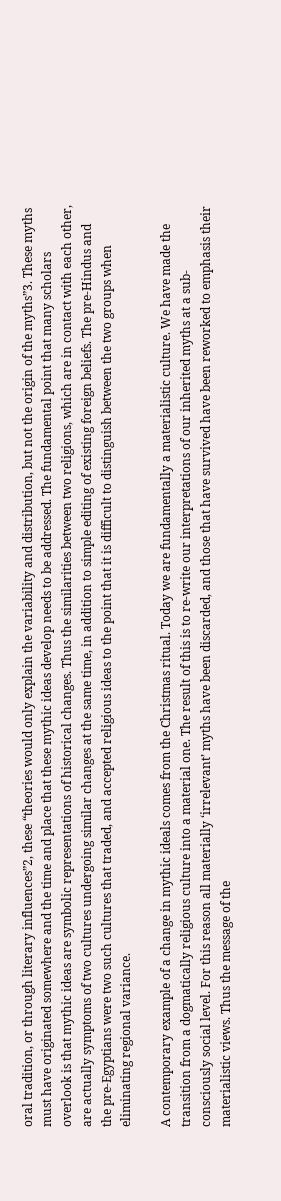oral tradition, or through literary influences”2, these “theories would only explain the variability and distribution, but not the origin of the myths”3. These myths must have originated somewhere and the time and place that these mythic ideas develop needs to be addressed. The fundamental point that many scholars overlook is that mythic ideas are symbolic representations of historical changes. Thus the similarities between two religions, which are in contact with each other, are actually symptoms of two cultures undergoing similar changes at the same time, in addition to simple editing of existing foreign beliefs. The pre-Hindus and the pre-Egyptians were two such cultures that traded, and accepted religious ideas to the point that it is difficult to distinguish between the two groups when eliminating regional variance.

A contemporary example of a change in mythic ideals comes from the Christmas ritual. Today we are fundamentally a materialistic culture. We have made the transition from a dogmatically religious culture into a material one. The result of this is to re-write our interpretations of our inherited myths at a sub-consciously social level. For this reason all materially ‘irrelevant’ myths have been discarded, and those that have survived have been reworked to emphasis their materialistic views. Thus the message of the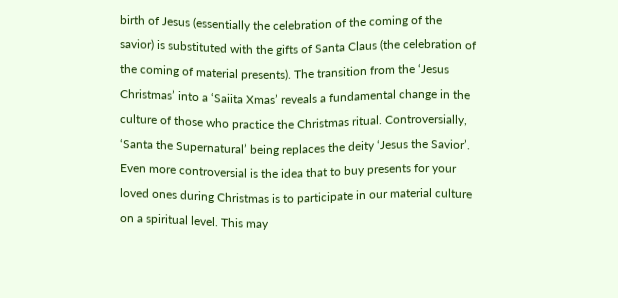birth of Jesus (essentially the celebration of the coming of the savior) is substituted with the gifts of Santa Claus (the celebration of the coming of material presents). The transition from the ‘Jesus Christmas’ into a ‘Saiita Xmas’ reveals a fundamental change in the culture of those who practice the Christmas ritual. Controversially, ‘Santa the Supernatural’ being replaces the deity ‘Jesus the Savior’. Even more controversial is the idea that to buy presents for your loved ones during Christmas is to participate in our material culture on a spiritual level. This may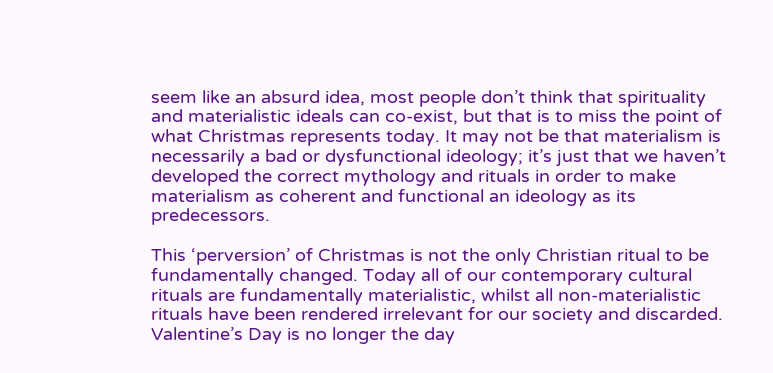seem like an absurd idea, most people don’t think that spirituality and materialistic ideals can co-exist, but that is to miss the point of what Christmas represents today. It may not be that materialism is necessarily a bad or dysfunctional ideology; it’s just that we haven’t developed the correct mythology and rituals in order to make materialism as coherent and functional an ideology as its predecessors.

This ‘perversion’ of Christmas is not the only Christian ritual to be fundamentally changed. Today all of our contemporary cultural rituals are fundamentally materialistic, whilst all non-materialistic rituals have been rendered irrelevant for our society and discarded. Valentine’s Day is no longer the day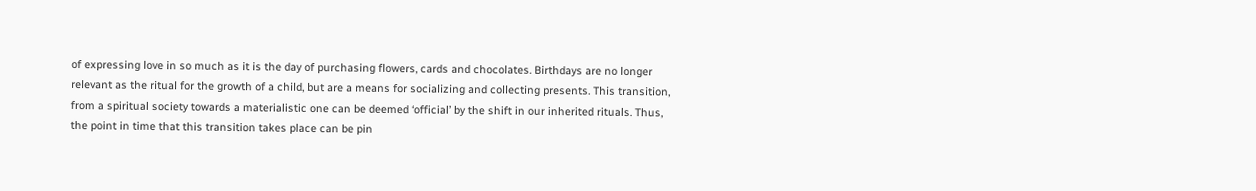of expressing love in so much as it is the day of purchasing flowers, cards and chocolates. Birthdays are no longer relevant as the ritual for the growth of a child, but are a means for socializing and collecting presents. This transition, from a spiritual society towards a materialistic one can be deemed ‘official’ by the shift in our inherited rituals. Thus, the point in time that this transition takes place can be pin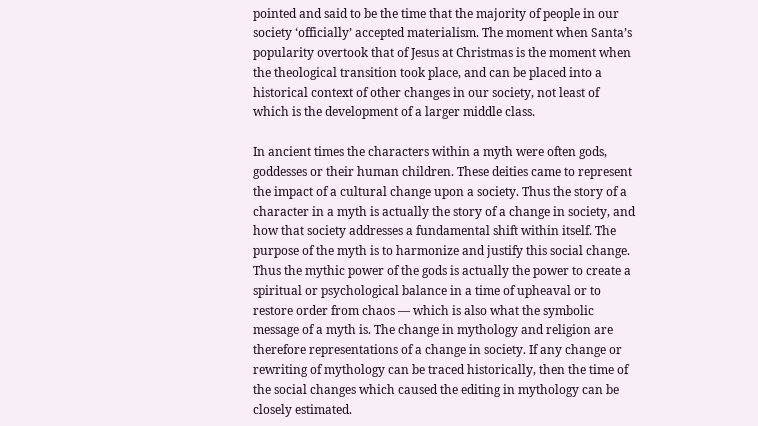pointed and said to be the time that the majority of people in our society ‘officially’ accepted materialism. The moment when Santa’s popularity overtook that of Jesus at Christmas is the moment when the theological transition took place, and can be placed into a historical context of other changes in our society, not least of which is the development of a larger middle class.

In ancient times the characters within a myth were often gods, goddesses or their human children. These deities came to represent the impact of a cultural change upon a society. Thus the story of a character in a myth is actually the story of a change in society, and how that society addresses a fundamental shift within itself. The purpose of the myth is to harmonize and justify this social change. Thus the mythic power of the gods is actually the power to create a spiritual or psychological balance in a time of upheaval or to restore order from chaos — which is also what the symbolic message of a myth is. The change in mythology and religion are therefore representations of a change in society. If any change or rewriting of mythology can be traced historically, then the time of the social changes which caused the editing in mythology can be closely estimated.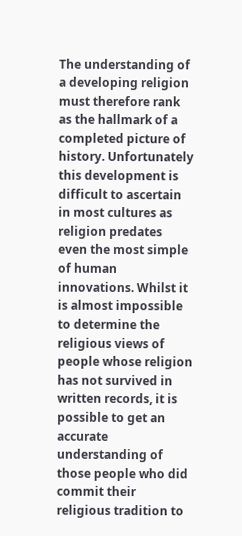The understanding of a developing religion must therefore rank as the hallmark of a completed picture of history. Unfortunately this development is difficult to ascertain in most cultures as religion predates even the most simple of human innovations. Whilst it is almost impossible to determine the religious views of people whose religion has not survived in written records, it is possible to get an accurate understanding of those people who did commit their religious tradition to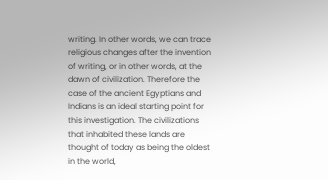writing. In other words, we can trace religious changes after the invention of writing, or in other words, at the dawn of civilization. Therefore the case of the ancient Egyptians and Indians is an ideal starting point for this investigation. The civilizations that inhabited these lands are thought of today as being the oldest in the world,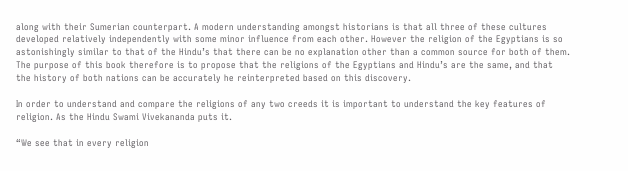along with their Sumerian counterpart. A modern understanding amongst historians is that all three of these cultures developed relatively independently with some minor influence from each other. However the religion of the Egyptians is so astonishingly similar to that of the Hindu’s that there can be no explanation other than a common source for both of them. The purpose of this book therefore is to propose that the religions of the Egyptians and Hindu’s are the same, and that the history of both nations can be accurately he reinterpreted based on this discovery.

In order to understand and compare the religions of any two creeds it is important to understand the key features of religion. As the Hindu Swami Vivekananda puts it.

“We see that in every religion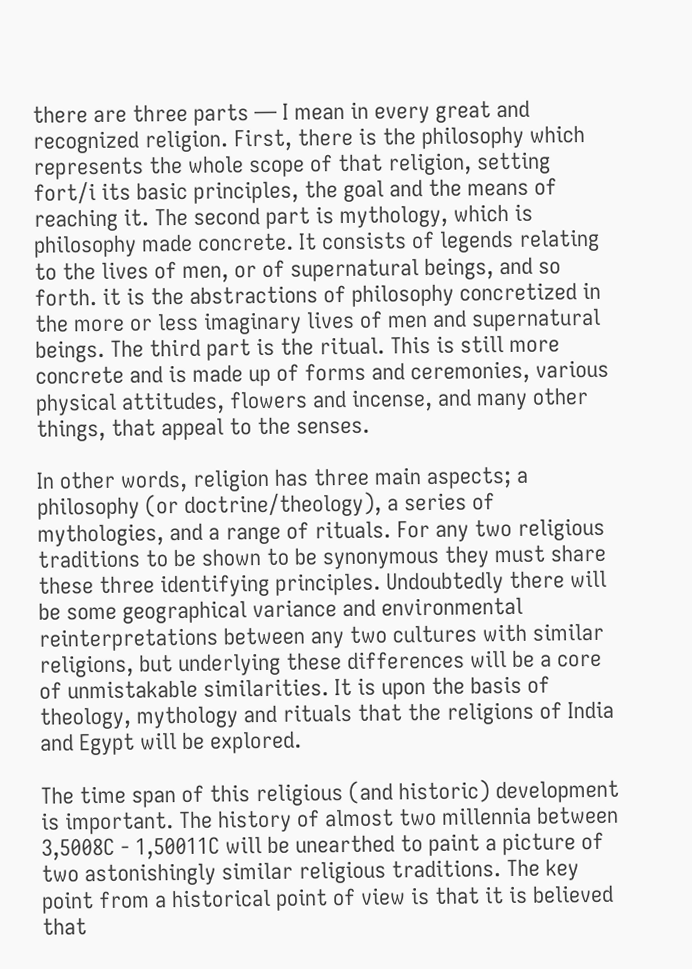there are three parts — I mean in every great and recognized religion. First, there is the philosophy which represents the whole scope of that religion, setting fort/i its basic principles, the goal and the means of reaching it. The second part is mythology, which is philosophy made concrete. It consists of legends relating to the lives of men, or of supernatural beings, and so forth. it is the abstractions of philosophy concretized in the more or less imaginary lives of men and supernatural beings. The third part is the ritual. This is still more concrete and is made up of forms and ceremonies, various physical attitudes, flowers and incense, and many other things, that appeal to the senses.

In other words, religion has three main aspects; a philosophy (or doctrine/theology), a series of mythologies, and a range of rituals. For any two religious traditions to be shown to be synonymous they must share these three identifying principles. Undoubtedly there will be some geographical variance and environmental reinterpretations between any two cultures with similar religions, but underlying these differences will be a core of unmistakable similarities. It is upon the basis of theology, mythology and rituals that the religions of India and Egypt will be explored.

The time span of this religious (and historic) development is important. The history of almost two millennia between 3,5008C - 1,50011C will be unearthed to paint a picture of two astonishingly similar religious traditions. The key point from a historical point of view is that it is believed that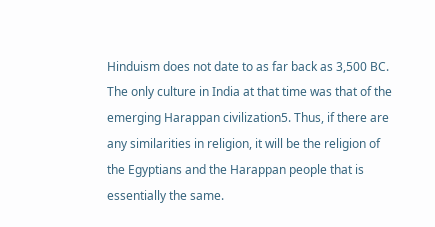Hinduism does not date to as far back as 3,500 BC. The only culture in India at that time was that of the emerging Harappan civilization5. Thus, if there are any similarities in religion, it will be the religion of the Egyptians and the Harappan people that is essentially the same.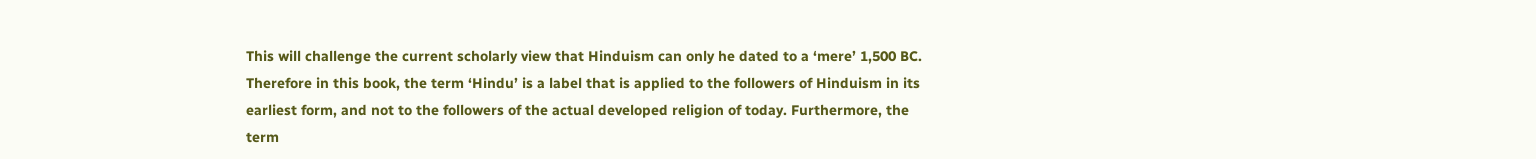This will challenge the current scholarly view that Hinduism can only he dated to a ‘mere’ 1,500 BC. Therefore in this book, the term ‘Hindu’ is a label that is applied to the followers of Hinduism in its earliest form, and not to the followers of the actual developed religion of today. Furthermore, the term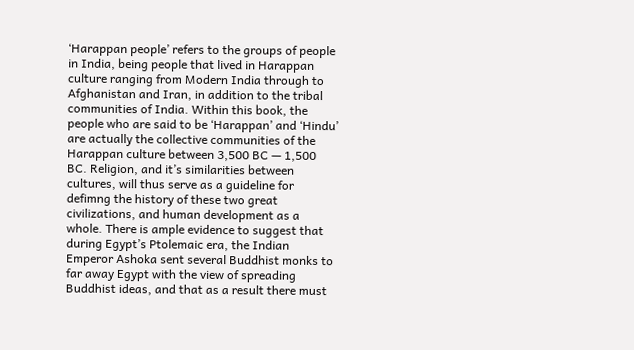‘Harappan people’ refers to the groups of people in India, being people that lived in Harappan culture ranging from Modern India through to Afghanistan and Iran, in addition to the tribal communities of India. Within this book, the people who are said to be ‘Harappan’ and ‘Hindu’ are actually the collective communities of the Harappan culture between 3,500 BC — 1,500 BC. Religion, and it’s similarities between cultures, will thus serve as a guideline for defimng the history of these two great civilizations, and human development as a whole. There is ample evidence to suggest that during Egypt’s Ptolemaic era, the Indian Emperor Ashoka sent several Buddhist monks to far away Egypt with the view of spreading Buddhist ideas, and that as a result there must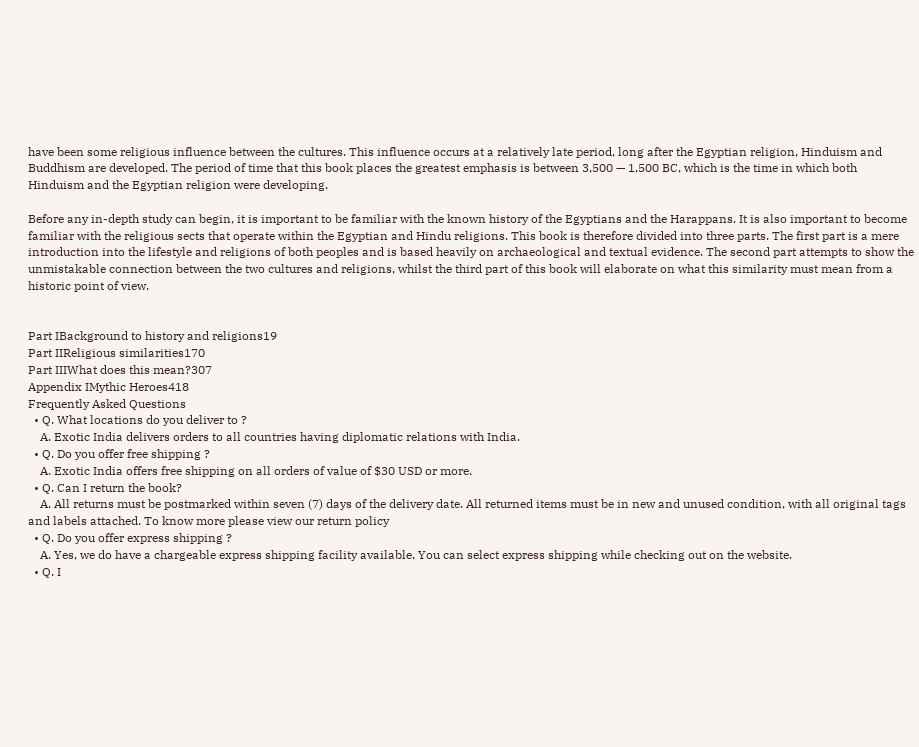have been some religious influence between the cultures. This influence occurs at a relatively late period, long after the Egyptian religion, Hinduism and Buddhism are developed. The period of time that this book places the greatest emphasis is between 3,500 — 1,500 BC, which is the time in which both Hinduism and the Egyptian religion were developing.

Before any in-depth study can begin, it is important to be familiar with the known history of the Egyptians and the Harappans. It is also important to become familiar with the religious sects that operate within the Egyptian and Hindu religions. This book is therefore divided into three parts. The first part is a mere introduction into the lifestyle and religions of both peoples and is based heavily on archaeological and textual evidence. The second part attempts to show the unmistakable connection between the two cultures and religions, whilst the third part of this book will elaborate on what this similarity must mean from a historic point of view.


Part IBackground to history and religions19
Part IIReligious similarities170
Part IIIWhat does this mean?307
Appendix IMythic Heroes418
Frequently Asked Questions
  • Q. What locations do you deliver to ?
    A. Exotic India delivers orders to all countries having diplomatic relations with India.
  • Q. Do you offer free shipping ?
    A. Exotic India offers free shipping on all orders of value of $30 USD or more.
  • Q. Can I return the book?
    A. All returns must be postmarked within seven (7) days of the delivery date. All returned items must be in new and unused condition, with all original tags and labels attached. To know more please view our return policy
  • Q. Do you offer express shipping ?
    A. Yes, we do have a chargeable express shipping facility available. You can select express shipping while checking out on the website.
  • Q. I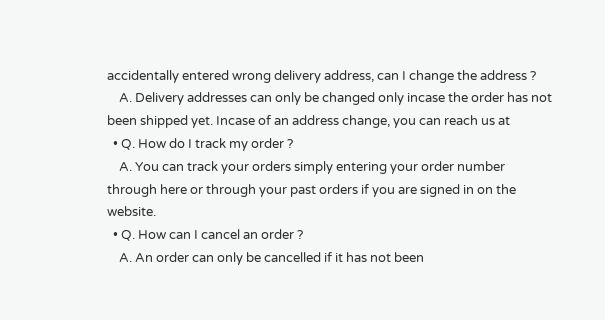accidentally entered wrong delivery address, can I change the address ?
    A. Delivery addresses can only be changed only incase the order has not been shipped yet. Incase of an address change, you can reach us at
  • Q. How do I track my order ?
    A. You can track your orders simply entering your order number through here or through your past orders if you are signed in on the website.
  • Q. How can I cancel an order ?
    A. An order can only be cancelled if it has not been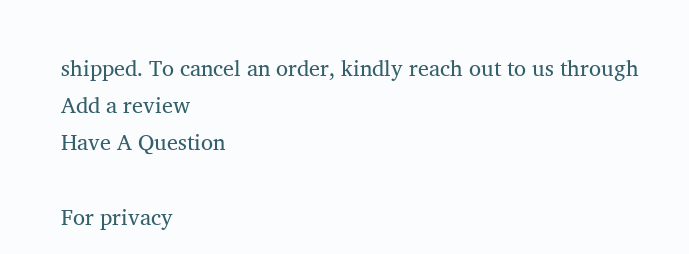shipped. To cancel an order, kindly reach out to us through
Add a review
Have A Question

For privacy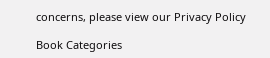concerns, please view our Privacy Policy

Book Categories